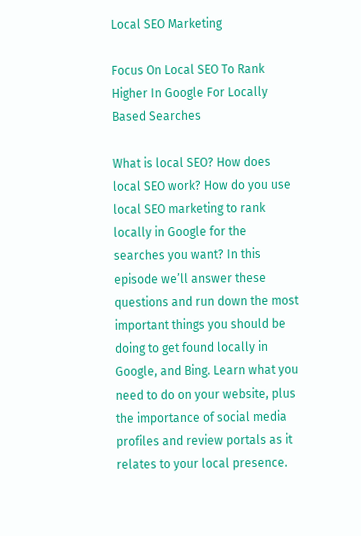Local SEO Marketing

Focus On Local SEO To Rank Higher In Google For Locally Based Searches

What is local SEO? How does local SEO work? How do you use local SEO marketing to rank locally in Google for the searches you want? In this episode we’ll answer these questions and run down the most important things you should be doing to get found locally in Google, and Bing. Learn what you need to do on your website, plus the importance of social media profiles and review portals as it relates to your local presence.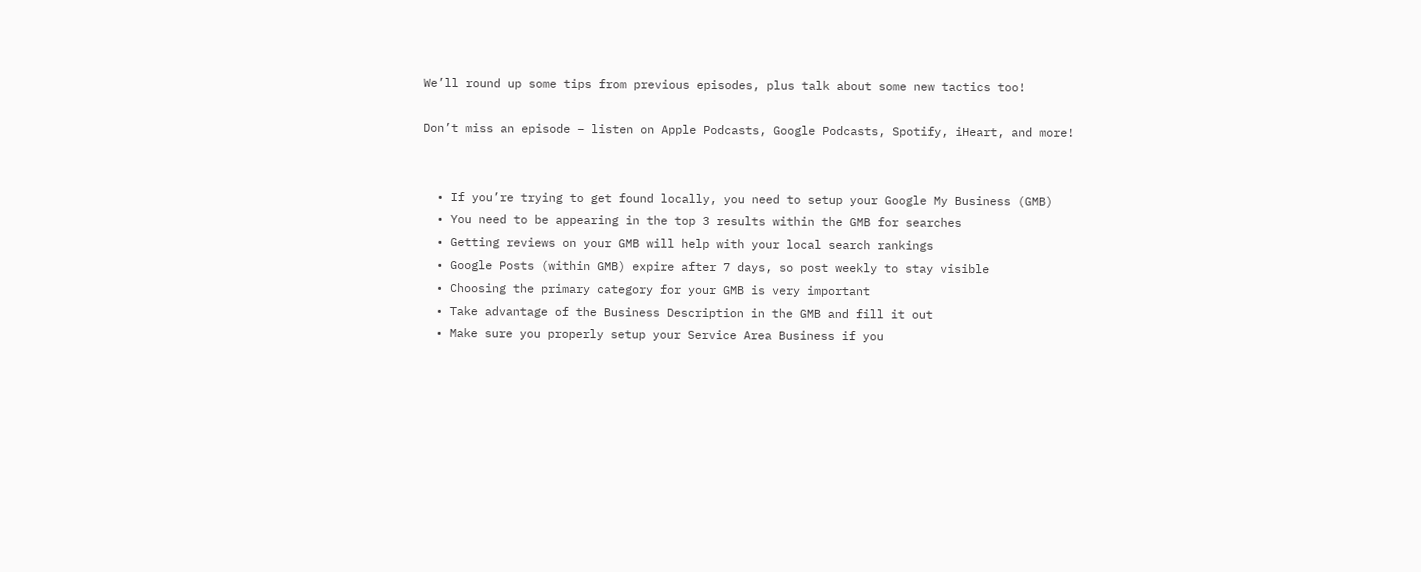We’ll round up some tips from previous episodes, plus talk about some new tactics too!

Don’t miss an episode – listen on Apple Podcasts, Google Podcasts, Spotify, iHeart, and more!


  • If you’re trying to get found locally, you need to setup your Google My Business (GMB)
  • You need to be appearing in the top 3 results within the GMB for searches
  • Getting reviews on your GMB will help with your local search rankings
  • Google Posts (within GMB) expire after 7 days, so post weekly to stay visible
  • Choosing the primary category for your GMB is very important
  • Take advantage of the Business Description in the GMB and fill it out
  • Make sure you properly setup your Service Area Business if you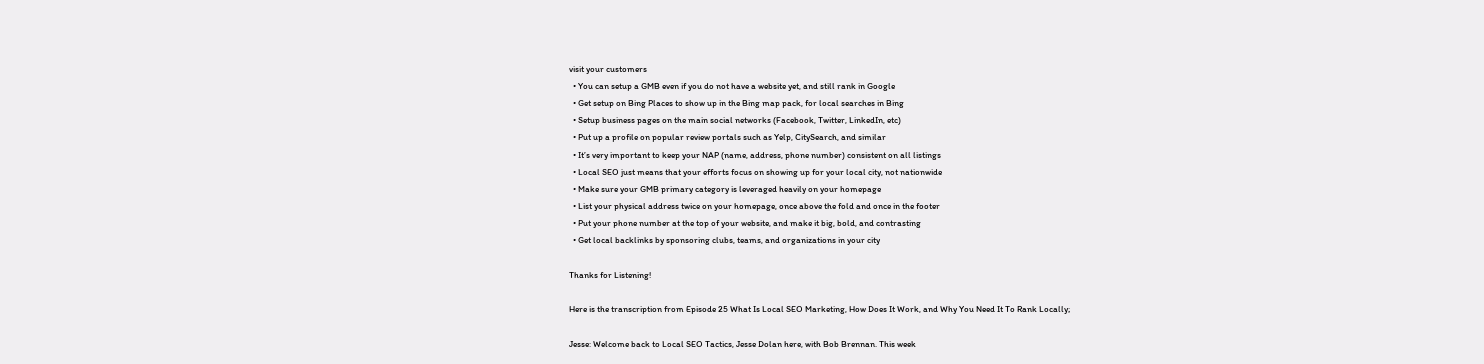visit your customers
  • You can setup a GMB even if you do not have a website yet, and still rank in Google
  • Get setup on Bing Places to show up in the Bing map pack, for local searches in Bing
  • Setup business pages on the main social networks (Facebook, Twitter, LinkedIn, etc)
  • Put up a profile on popular review portals such as Yelp, CitySearch, and similar
  • It’s very important to keep your NAP (name, address, phone number) consistent on all listings
  • Local SEO just means that your efforts focus on showing up for your local city, not nationwide
  • Make sure your GMB primary category is leveraged heavily on your homepage
  • List your physical address twice on your homepage, once above the fold and once in the footer
  • Put your phone number at the top of your website, and make it big, bold, and contrasting
  • Get local backlinks by sponsoring clubs, teams, and organizations in your city

Thanks for Listening!

Here is the transcription from Episode 25 What Is Local SEO Marketing, How Does It Work, and Why You Need It To Rank Locally;

Jesse: Welcome back to Local SEO Tactics, Jesse Dolan here, with Bob Brennan. This week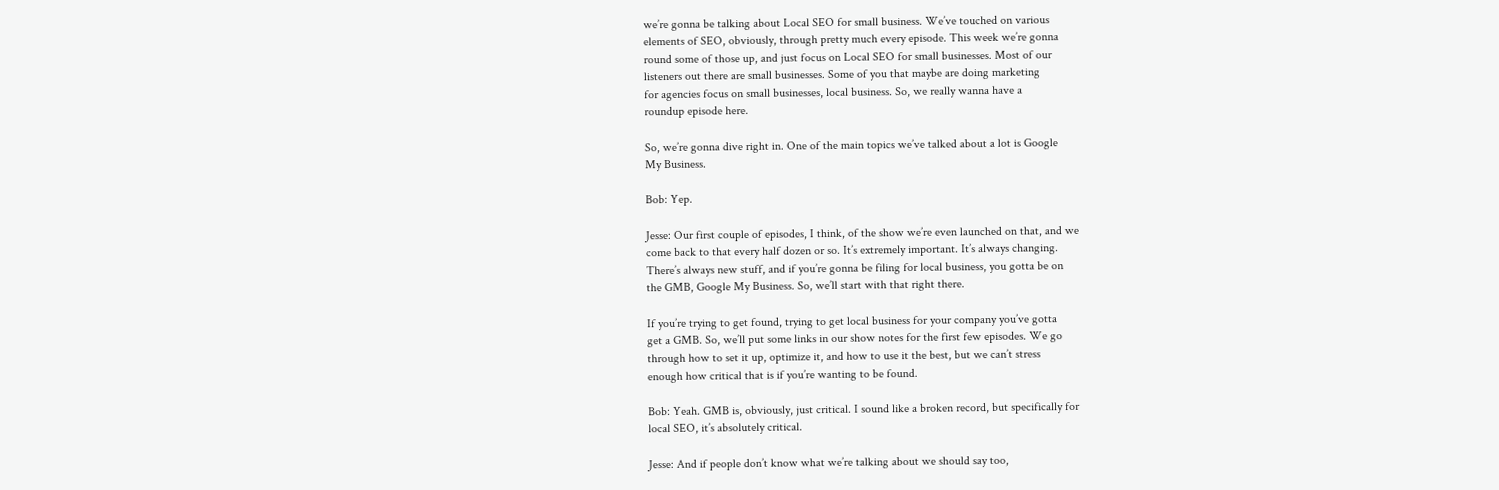we’re gonna be talking about Local SEO for small business. We’ve touched on various
elements of SEO, obviously, through pretty much every episode. This week we’re gonna
round some of those up, and just focus on Local SEO for small businesses. Most of our
listeners out there are small businesses. Some of you that maybe are doing marketing
for agencies focus on small businesses, local business. So, we really wanna have a
roundup episode here.

So, we’re gonna dive right in. One of the main topics we’ve talked about a lot is Google
My Business.

Bob: Yep.

Jesse: Our first couple of episodes, I think, of the show we’re even launched on that, and we
come back to that every half dozen or so. It’s extremely important. It’s always changing.
There’s always new stuff, and if you’re gonna be filing for local business, you gotta be on
the GMB, Google My Business. So, we’ll start with that right there.

If you’re trying to get found, trying to get local business for your company you’ve gotta
get a GMB. So, we’ll put some links in our show notes for the first few episodes. We go
through how to set it up, optimize it, and how to use it the best, but we can’t stress
enough how critical that is if you’re wanting to be found.

Bob: Yeah. GMB is, obviously, just critical. I sound like a broken record, but specifically for
local SEO, it’s absolutely critical.

Jesse: And if people don’t know what we’re talking about we should say too,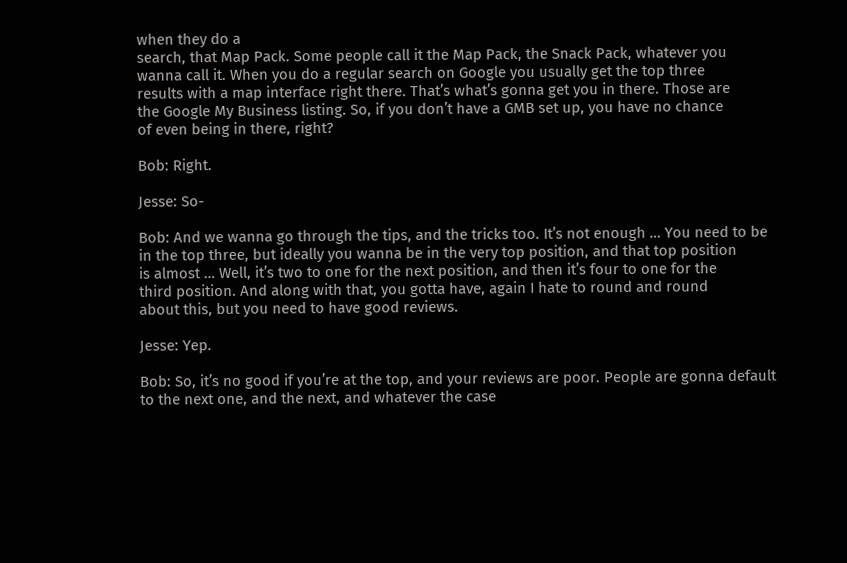when they do a
search, that Map Pack. Some people call it the Map Pack, the Snack Pack, whatever you
wanna call it. When you do a regular search on Google you usually get the top three
results with a map interface right there. That’s what’s gonna get you in there. Those are
the Google My Business listing. So, if you don’t have a GMB set up, you have no chance
of even being in there, right?

Bob: Right.

Jesse: So-

Bob: And we wanna go through the tips, and the tricks too. It’s not enough … You need to be
in the top three, but ideally you wanna be in the very top position, and that top position
is almost … Well, it’s two to one for the next position, and then it’s four to one for the
third position. And along with that, you gotta have, again I hate to round and round
about this, but you need to have good reviews.

Jesse: Yep.

Bob: So, it’s no good if you’re at the top, and your reviews are poor. People are gonna default
to the next one, and the next, and whatever the case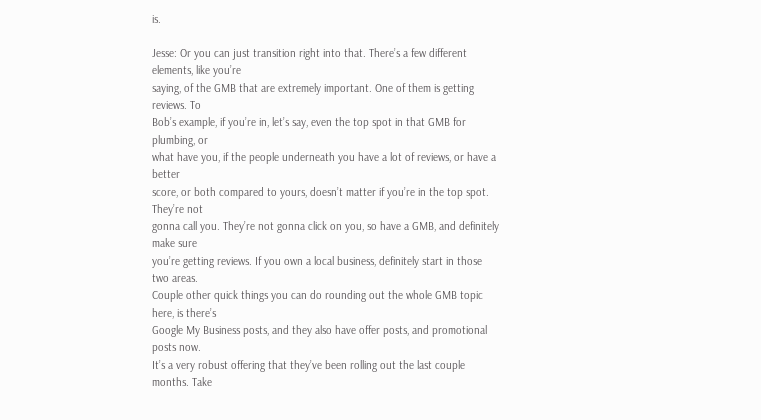is.

Jesse: Or you can just transition right into that. There’s a few different elements, like you’re
saying, of the GMB that are extremely important. One of them is getting reviews. To
Bob’s example, if you’re in, let’s say, even the top spot in that GMB for plumbing, or
what have you, if the people underneath you have a lot of reviews, or have a better
score, or both compared to yours, doesn’t matter if you’re in the top spot. They’re not
gonna call you. They’re not gonna click on you, so have a GMB, and definitely make sure
you’re getting reviews. If you own a local business, definitely start in those two areas.
Couple other quick things you can do rounding out the whole GMB topic here, is there’s
Google My Business posts, and they also have offer posts, and promotional posts now.
It’s a very robust offering that they’ve been rolling out the last couple months. Take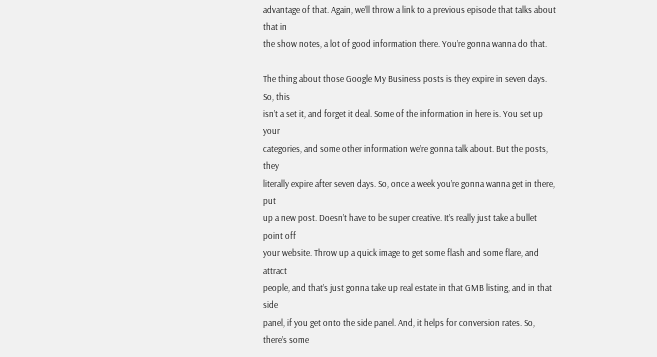advantage of that. Again, we’ll throw a link to a previous episode that talks about that in
the show notes, a lot of good information there. You’re gonna wanna do that.

The thing about those Google My Business posts is they expire in seven days. So, this
isn’t a set it, and forget it deal. Some of the information in here is. You set up your
categories, and some other information we’re gonna talk about. But the posts, they
literally expire after seven days. So, once a week you’re gonna wanna get in there, put
up a new post. Doesn’t have to be super creative. It’s really just take a bullet point off
your website. Throw up a quick image to get some flash and some flare, and attract
people, and that’s just gonna take up real estate in that GMB listing, and in that side
panel, if you get onto the side panel. And, it helps for conversion rates. So, there’s some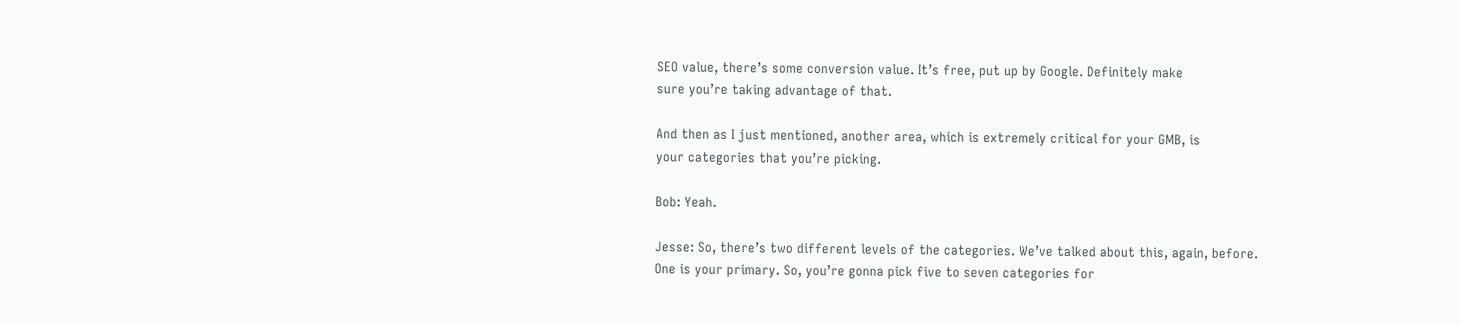SEO value, there’s some conversion value. It’s free, put up by Google. Definitely make
sure you’re taking advantage of that.

And then as I just mentioned, another area, which is extremely critical for your GMB, is
your categories that you’re picking.

Bob: Yeah.

Jesse: So, there’s two different levels of the categories. We’ve talked about this, again, before.
One is your primary. So, you’re gonna pick five to seven categories for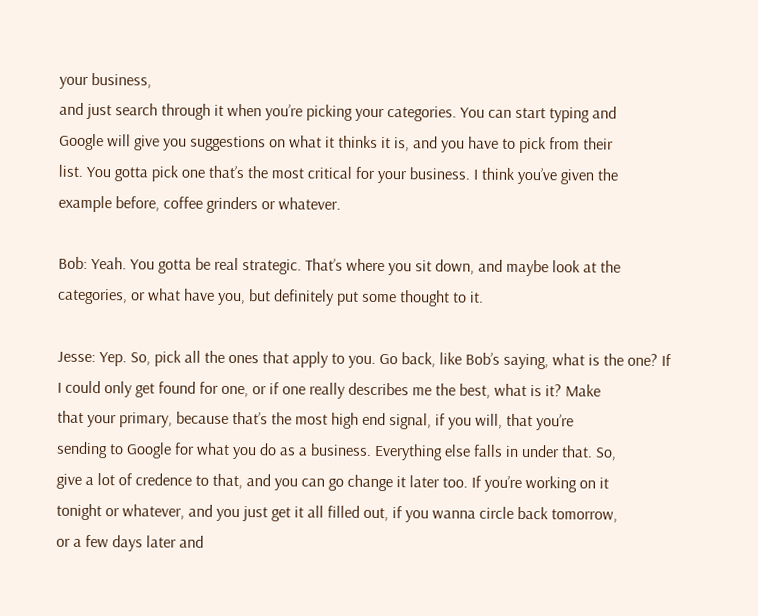your business,
and just search through it when you’re picking your categories. You can start typing and
Google will give you suggestions on what it thinks it is, and you have to pick from their
list. You gotta pick one that’s the most critical for your business. I think you’ve given the
example before, coffee grinders or whatever.

Bob: Yeah. You gotta be real strategic. That’s where you sit down, and maybe look at the
categories, or what have you, but definitely put some thought to it.

Jesse: Yep. So, pick all the ones that apply to you. Go back, like Bob’s saying, what is the one? If
I could only get found for one, or if one really describes me the best, what is it? Make
that your primary, because that’s the most high end signal, if you will, that you’re
sending to Google for what you do as a business. Everything else falls in under that. So,
give a lot of credence to that, and you can go change it later too. If you’re working on it
tonight or whatever, and you just get it all filled out, if you wanna circle back tomorrow,
or a few days later and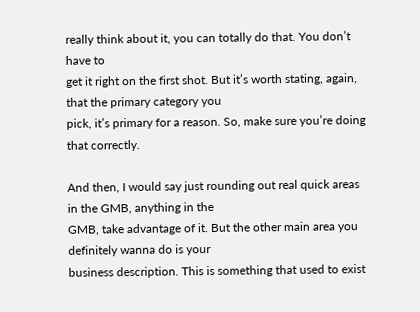really think about it, you can totally do that. You don’t have to
get it right on the first shot. But it’s worth stating, again, that the primary category you
pick, it’s primary for a reason. So, make sure you’re doing that correctly.

And then, I would say just rounding out real quick areas in the GMB, anything in the
GMB, take advantage of it. But the other main area you definitely wanna do is your
business description. This is something that used to exist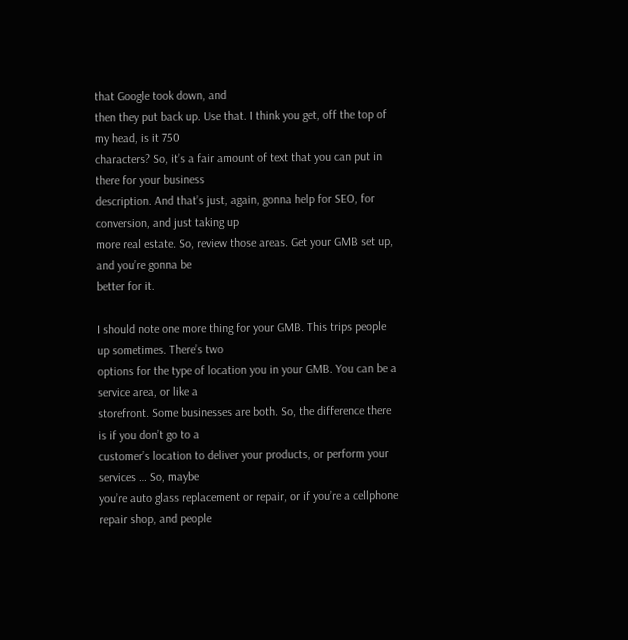that Google took down, and
then they put back up. Use that. I think you get, off the top of my head, is it 750
characters? So, it’s a fair amount of text that you can put in there for your business
description. And that’s just, again, gonna help for SEO, for conversion, and just taking up
more real estate. So, review those areas. Get your GMB set up, and you’re gonna be
better for it.

I should note one more thing for your GMB. This trips people up sometimes. There’s two
options for the type of location you in your GMB. You can be a service area, or like a
storefront. Some businesses are both. So, the difference there is if you don’t go to a
customer’s location to deliver your products, or perform your services … So, maybe
you’re auto glass replacement or repair, or if you’re a cellphone repair shop, and people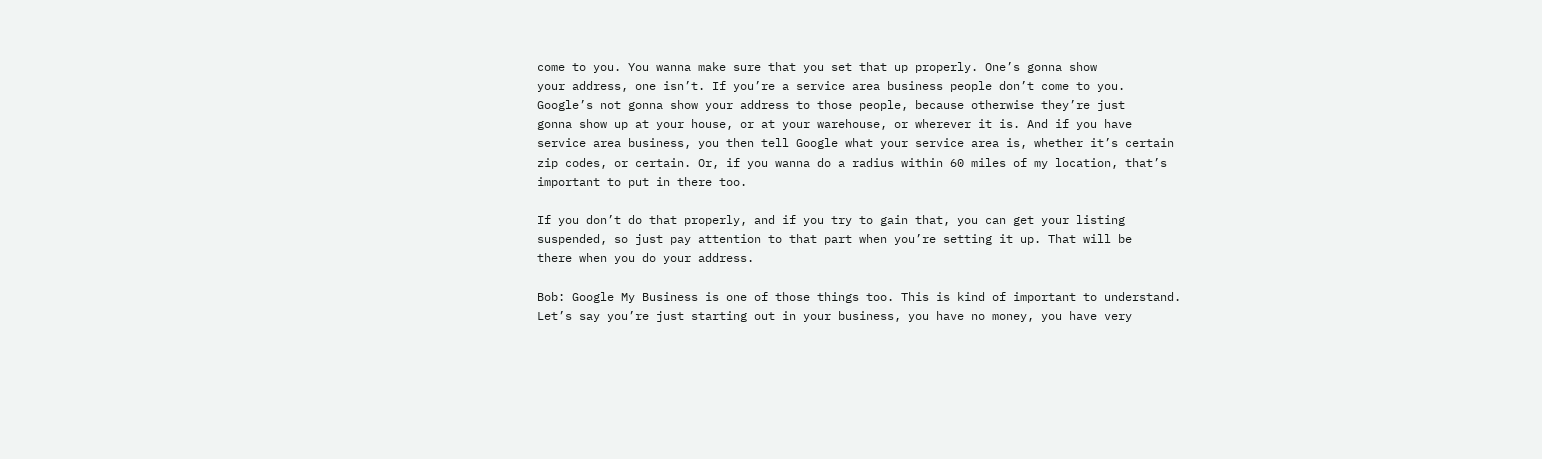come to you. You wanna make sure that you set that up properly. One’s gonna show
your address, one isn’t. If you’re a service area business people don’t come to you.
Google’s not gonna show your address to those people, because otherwise they’re just
gonna show up at your house, or at your warehouse, or wherever it is. And if you have
service area business, you then tell Google what your service area is, whether it’s certain
zip codes, or certain. Or, if you wanna do a radius within 60 miles of my location, that’s
important to put in there too.

If you don’t do that properly, and if you try to gain that, you can get your listing
suspended, so just pay attention to that part when you’re setting it up. That will be
there when you do your address.

Bob: Google My Business is one of those things too. This is kind of important to understand.
Let’s say you’re just starting out in your business, you have no money, you have very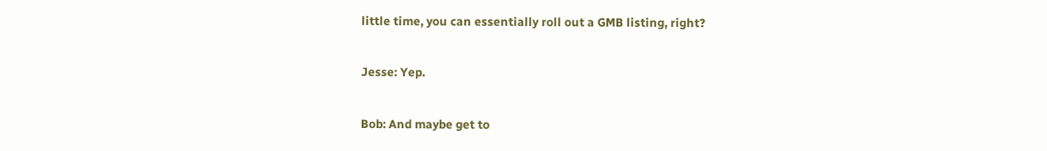little time, you can essentially roll out a GMB listing, right?

Jesse: Yep.

Bob: And maybe get to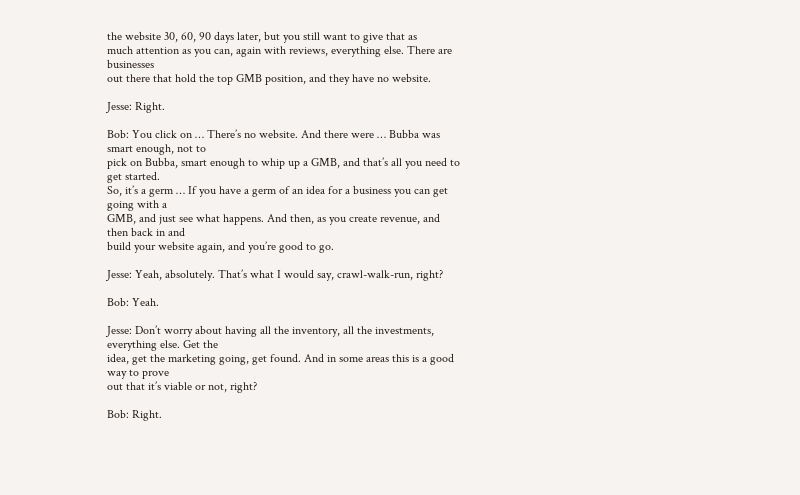the website 30, 60, 90 days later, but you still want to give that as
much attention as you can, again with reviews, everything else. There are businesses
out there that hold the top GMB position, and they have no website.

Jesse: Right.

Bob: You click on … There’s no website. And there were … Bubba was smart enough, not to
pick on Bubba, smart enough to whip up a GMB, and that’s all you need to get started.
So, it’s a germ … If you have a germ of an idea for a business you can get going with a
GMB, and just see what happens. And then, as you create revenue, and then back in and
build your website again, and you’re good to go.

Jesse: Yeah, absolutely. That’s what I would say, crawl-walk-run, right?

Bob: Yeah.

Jesse: Don’t worry about having all the inventory, all the investments, everything else. Get the
idea, get the marketing going, get found. And in some areas this is a good way to prove
out that it’s viable or not, right?

Bob: Right.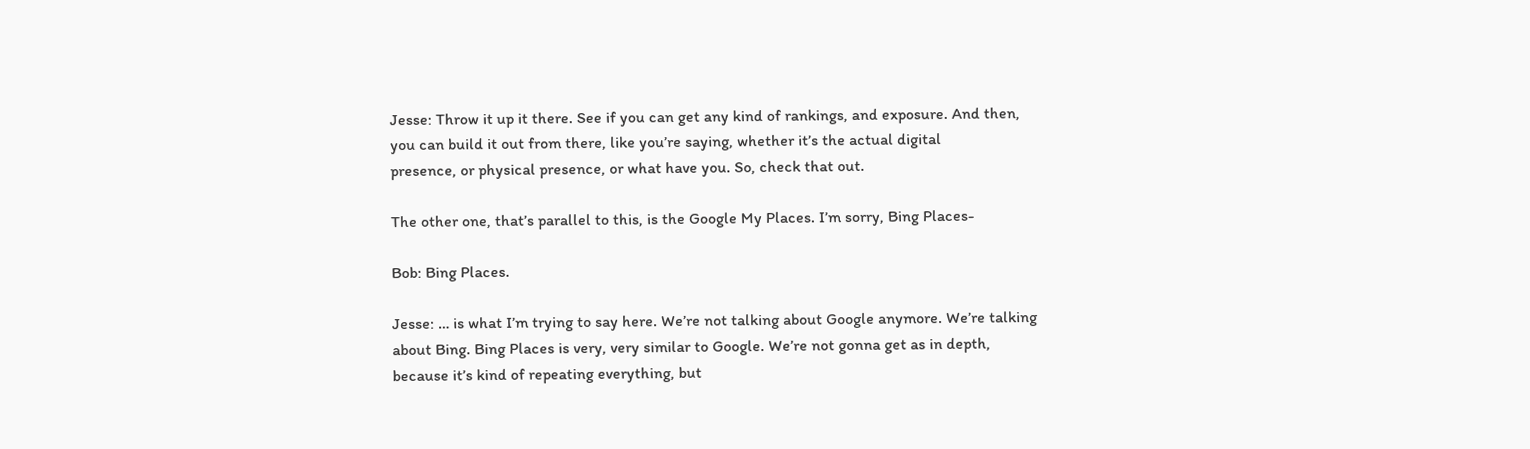Jesse: Throw it up it there. See if you can get any kind of rankings, and exposure. And then,
you can build it out from there, like you’re saying, whether it’s the actual digital
presence, or physical presence, or what have you. So, check that out.

The other one, that’s parallel to this, is the Google My Places. I’m sorry, Bing Places-

Bob: Bing Places.

Jesse: … is what I’m trying to say here. We’re not talking about Google anymore. We’re talking
about Bing. Bing Places is very, very similar to Google. We’re not gonna get as in depth,
because it’s kind of repeating everything, but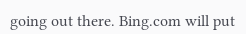going out there. Bing.com will put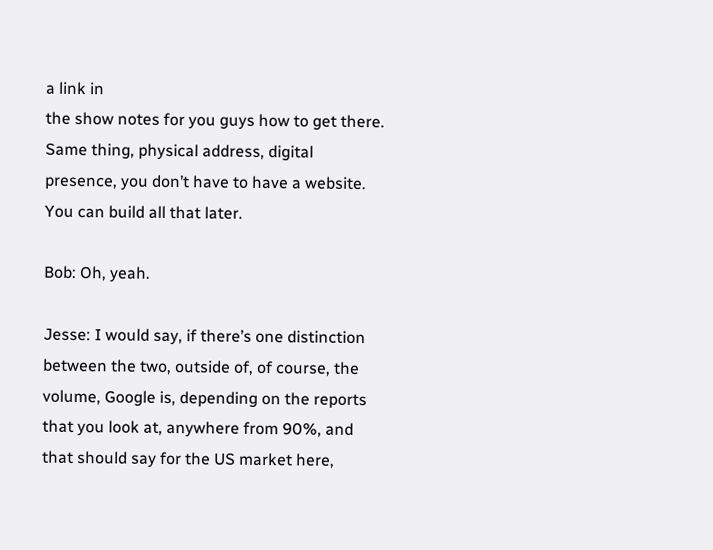a link in
the show notes for you guys how to get there. Same thing, physical address, digital
presence, you don’t have to have a website. You can build all that later.

Bob: Oh, yeah.

Jesse: I would say, if there’s one distinction between the two, outside of, of course, the
volume, Google is, depending on the reports that you look at, anywhere from 90%, and
that should say for the US market here,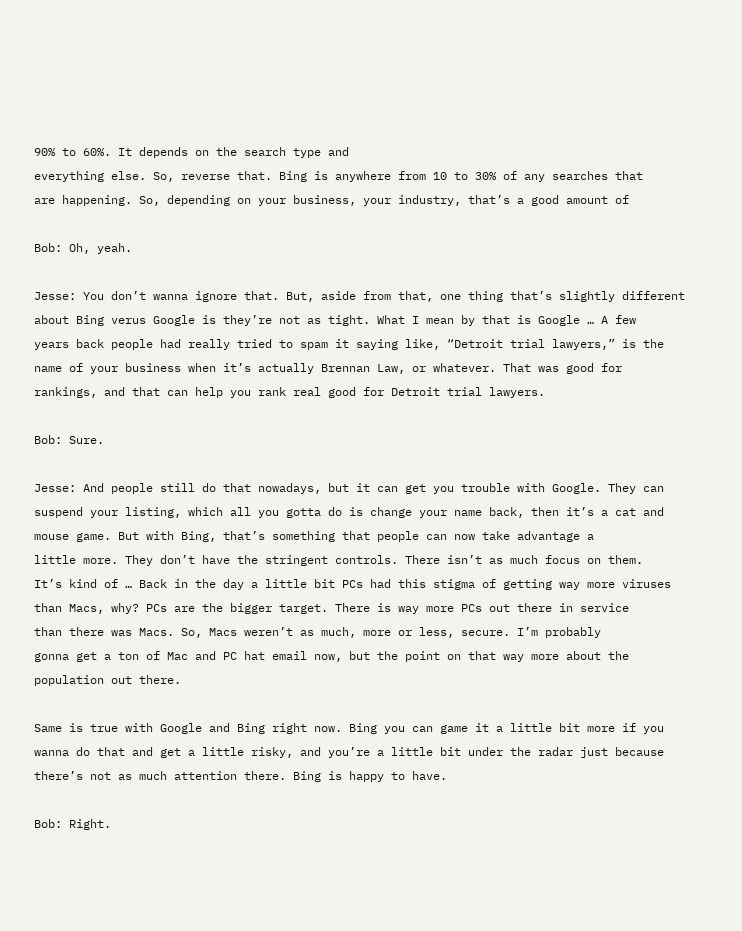90% to 60%. It depends on the search type and
everything else. So, reverse that. Bing is anywhere from 10 to 30% of any searches that
are happening. So, depending on your business, your industry, that’s a good amount of

Bob: Oh, yeah.

Jesse: You don’t wanna ignore that. But, aside from that, one thing that’s slightly different
about Bing verus Google is they’re not as tight. What I mean by that is Google … A few
years back people had really tried to spam it saying like, “Detroit trial lawyers,” is the
name of your business when it’s actually Brennan Law, or whatever. That was good for
rankings, and that can help you rank real good for Detroit trial lawyers.

Bob: Sure.

Jesse: And people still do that nowadays, but it can get you trouble with Google. They can
suspend your listing, which all you gotta do is change your name back, then it’s a cat and
mouse game. But with Bing, that’s something that people can now take advantage a
little more. They don’t have the stringent controls. There isn’t as much focus on them.
It’s kind of … Back in the day a little bit PCs had this stigma of getting way more viruses
than Macs, why? PCs are the bigger target. There is way more PCs out there in service
than there was Macs. So, Macs weren’t as much, more or less, secure. I’m probably
gonna get a ton of Mac and PC hat email now, but the point on that way more about the
population out there.

Same is true with Google and Bing right now. Bing you can game it a little bit more if you
wanna do that and get a little risky, and you’re a little bit under the radar just because
there’s not as much attention there. Bing is happy to have.

Bob: Right.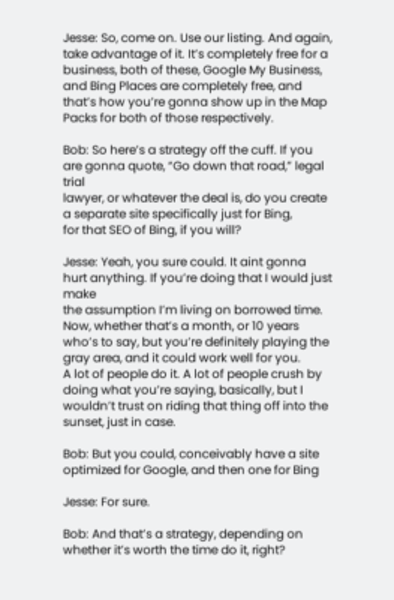Jesse: So, come on. Use our listing. And again, take advantage of it. It’s completely free for a
business, both of these, Google My Business, and Bing Places are completely free, and
that’s how you’re gonna show up in the Map Packs for both of those respectively.

Bob: So here’s a strategy off the cuff. If you are gonna quote, “Go down that road,” legal trial
lawyer, or whatever the deal is, do you create a separate site specifically just for Bing,
for that SEO of Bing, if you will?

Jesse: Yeah, you sure could. It aint gonna hurt anything. If you’re doing that I would just make
the assumption I’m living on borrowed time. Now, whether that’s a month, or 10 years
who’s to say, but you’re definitely playing the gray area, and it could work well for you.
A lot of people do it. A lot of people crush by doing what you’re saying, basically, but I
wouldn’t trust on riding that thing off into the sunset, just in case.

Bob: But you could, conceivably have a site optimized for Google, and then one for Bing

Jesse: For sure.

Bob: And that’s a strategy, depending on whether it’s worth the time do it, right?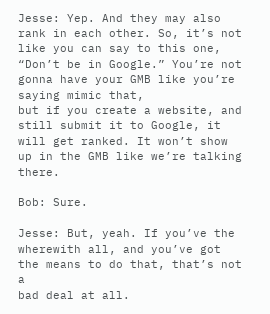Jesse: Yep. And they may also rank in each other. So, it’s not like you can say to this one,
“Don’t be in Google.” You’re not gonna have your GMB like you’re saying mimic that,
but if you create a website, and still submit it to Google, it will get ranked. It won’t show
up in the GMB like we’re talking there.

Bob: Sure.

Jesse: But, yeah. If you’ve the wherewith all, and you’ve got the means to do that, that’s not a
bad deal at all.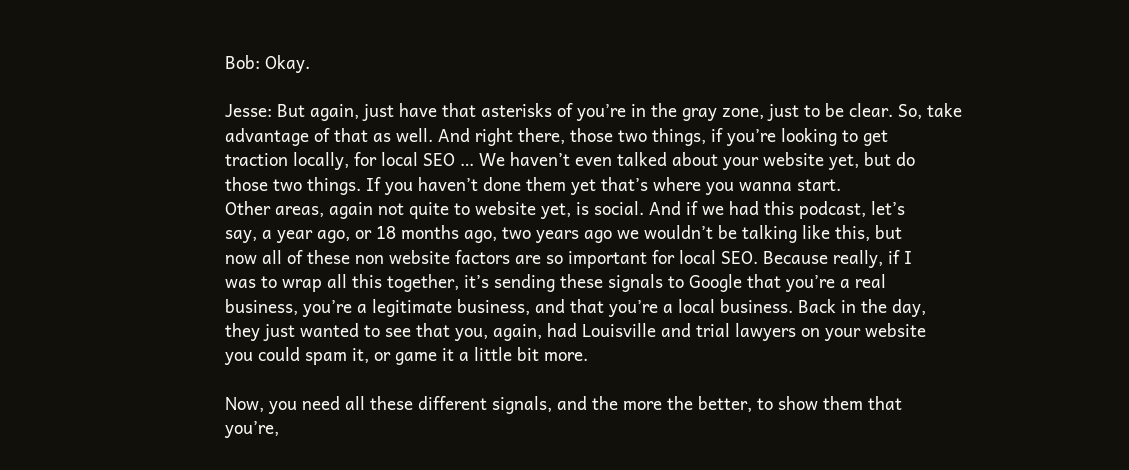Bob: Okay.

Jesse: But again, just have that asterisks of you’re in the gray zone, just to be clear. So, take
advantage of that as well. And right there, those two things, if you’re looking to get
traction locally, for local SEO … We haven’t even talked about your website yet, but do
those two things. If you haven’t done them yet that’s where you wanna start.
Other areas, again not quite to website yet, is social. And if we had this podcast, let’s
say, a year ago, or 18 months ago, two years ago we wouldn’t be talking like this, but
now all of these non website factors are so important for local SEO. Because really, if I
was to wrap all this together, it’s sending these signals to Google that you’re a real
business, you’re a legitimate business, and that you’re a local business. Back in the day,
they just wanted to see that you, again, had Louisville and trial lawyers on your website
you could spam it, or game it a little bit more.

Now, you need all these different signals, and the more the better, to show them that
you’re,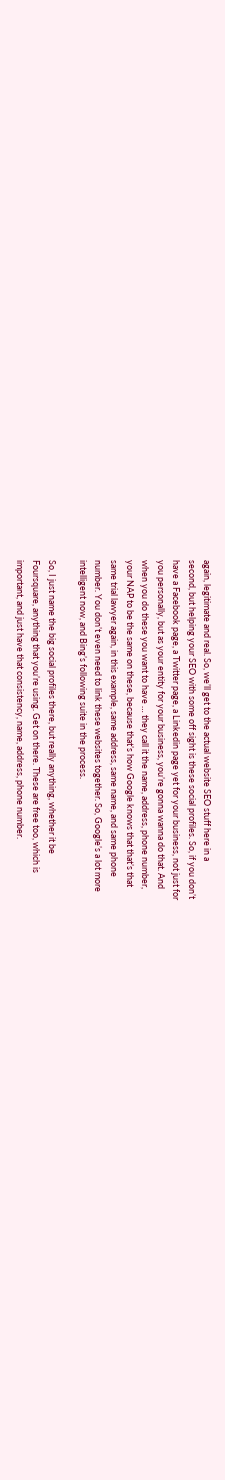again, legitimate and real. So, we’ll get to the actual website SEO stuff here in a
second, but helping your SEO with some off sight is these social profiles. So, if you don’t
have a Facebook page, a Twitter page, a Linkedin page yet for your business, not just for
you personally, but as your entity for your business, you’re gonna wanna do that. And
when you do these you want to have … they call it the name, address, phone number,
your NAP to be the same on these, because that’s how Google knows that that’s that
same trial lawyer again, in this example, same address, same name, and same phone
number. You don’t even need to link these websites together. So, Google’s a lot more
intelligent now, and Bing’s following suite in the process.

So, I just name the big social profiles there, but really anything, whether it be
Foursquare, anything that you’re using. Get on there. These are free too, which is
important, and just have that consistency, name, address, phone number.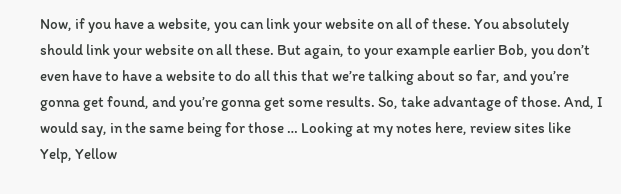Now, if you have a website, you can link your website on all of these. You absolutely
should link your website on all these. But again, to your example earlier Bob, you don’t
even have to have a website to do all this that we’re talking about so far, and you’re
gonna get found, and you’re gonna get some results. So, take advantage of those. And, I
would say, in the same being for those … Looking at my notes here, review sites like
Yelp, Yellow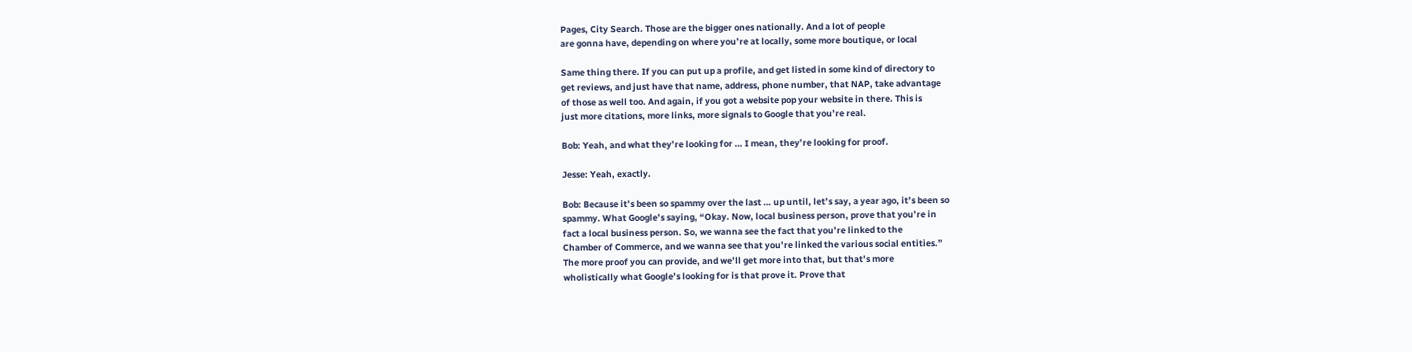Pages, City Search. Those are the bigger ones nationally. And a lot of people
are gonna have, depending on where you’re at locally, some more boutique, or local

Same thing there. If you can put up a profile, and get listed in some kind of directory to
get reviews, and just have that name, address, phone number, that NAP, take advantage
of those as well too. And again, if you got a website pop your website in there. This is
just more citations, more links, more signals to Google that you’re real.

Bob: Yeah, and what they’re looking for … I mean, they’re looking for proof.

Jesse: Yeah, exactly.

Bob: Because it’s been so spammy over the last … up until, let’s say, a year ago, it’s been so
spammy. What Google’s saying, “Okay. Now, local business person, prove that you’re in
fact a local business person. So, we wanna see the fact that you’re linked to the
Chamber of Commerce, and we wanna see that you’re linked the various social entities.”
The more proof you can provide, and we’ll get more into that, but that’s more
wholistically what Google’s looking for is that prove it. Prove that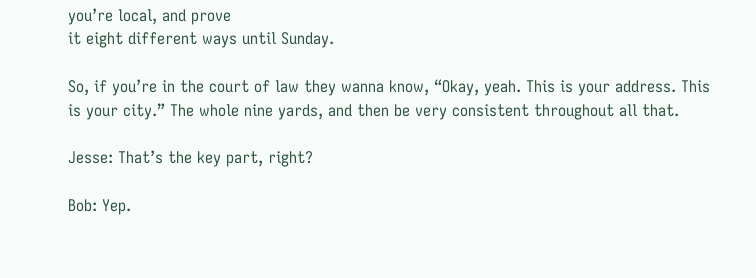you’re local, and prove
it eight different ways until Sunday.

So, if you’re in the court of law they wanna know, “Okay, yeah. This is your address. This
is your city.” The whole nine yards, and then be very consistent throughout all that.

Jesse: That’s the key part, right?

Bob: Yep.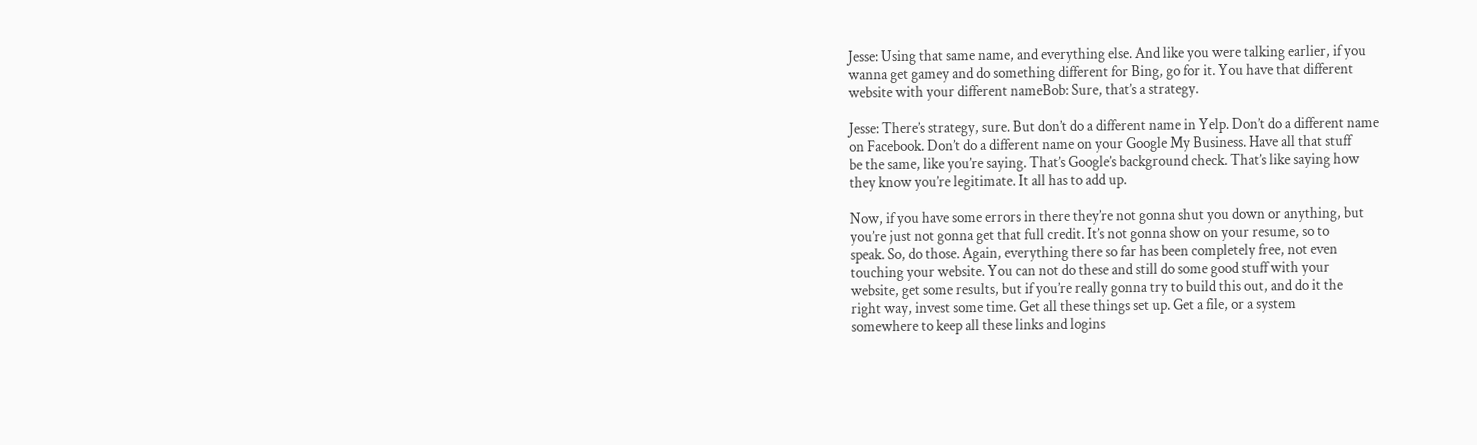Jesse: Using that same name, and everything else. And like you were talking earlier, if you
wanna get gamey and do something different for Bing, go for it. You have that different
website with your different nameBob: Sure, that’s a strategy.

Jesse: There’s strategy, sure. But don’t do a different name in Yelp. Don’t do a different name
on Facebook. Don’t do a different name on your Google My Business. Have all that stuff
be the same, like you’re saying. That’s Google’s background check. That’s like saying how
they know you’re legitimate. It all has to add up.

Now, if you have some errors in there they’re not gonna shut you down or anything, but
you’re just not gonna get that full credit. It’s not gonna show on your resume, so to
speak. So, do those. Again, everything there so far has been completely free, not even
touching your website. You can not do these and still do some good stuff with your
website, get some results, but if you’re really gonna try to build this out, and do it the
right way, invest some time. Get all these things set up. Get a file, or a system
somewhere to keep all these links and logins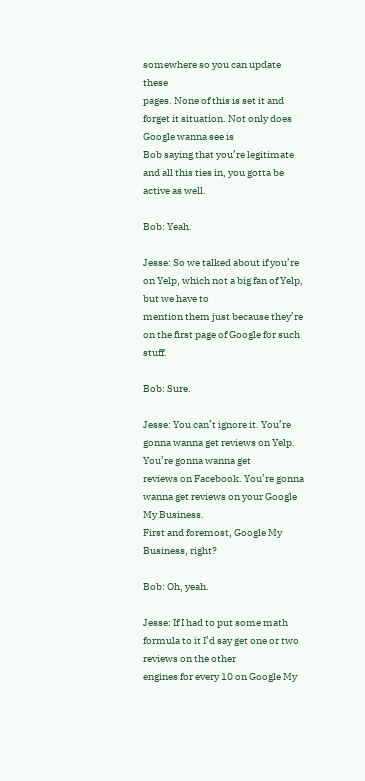somewhere so you can update these
pages. None of this is set it and forget it situation. Not only does Google wanna see is
Bob saying that you’re legitimate and all this ties in, you gotta be active as well.

Bob: Yeah.

Jesse: So we talked about if you’re on Yelp, which not a big fan of Yelp, but we have to
mention them just because they’re on the first page of Google for such stuff.

Bob: Sure.

Jesse: You can’t ignore it. You’re gonna wanna get reviews on Yelp. You’re gonna wanna get
reviews on Facebook. You’re gonna wanna get reviews on your Google My Business.
First and foremost, Google My Business, right?

Bob: Oh, yeah.

Jesse: If I had to put some math formula to it I’d say get one or two reviews on the other
engines for every 10 on Google My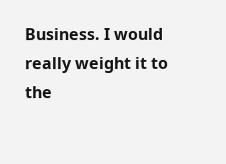Business. I would really weight it to the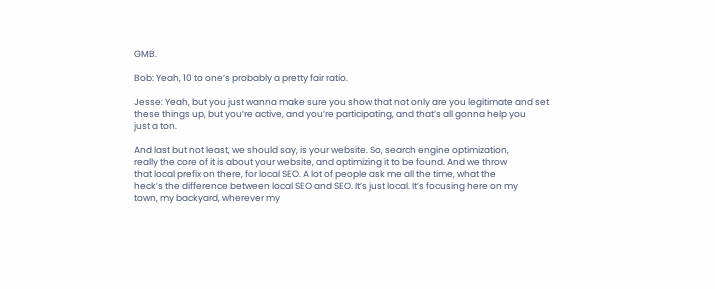GMB.

Bob: Yeah, 10 to one’s probably a pretty fair ratio.

Jesse: Yeah, but you just wanna make sure you show that not only are you legitimate and set
these things up, but you’re active, and you’re participating, and that’s all gonna help you
just a ton.

And last but not least, we should say, is your website. So, search engine optimization,
really the core of it is about your website, and optimizing it to be found. And we throw
that local prefix on there, for local SEO. A lot of people ask me all the time, what the
heck’s the difference between local SEO and SEO. It’s just local. It’s focusing here on my
town, my backyard, wherever my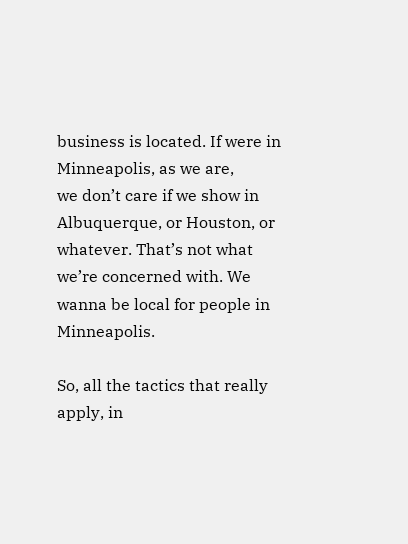business is located. If were in Minneapolis, as we are,
we don’t care if we show in Albuquerque, or Houston, or whatever. That’s not what
we’re concerned with. We wanna be local for people in Minneapolis.

So, all the tactics that really apply, in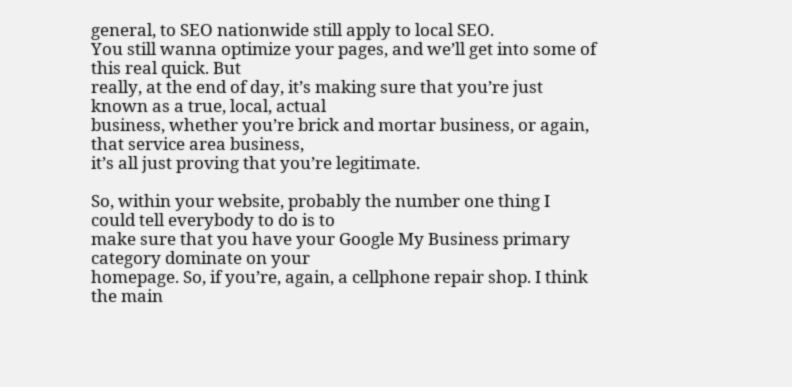general, to SEO nationwide still apply to local SEO.
You still wanna optimize your pages, and we’ll get into some of this real quick. But
really, at the end of day, it’s making sure that you’re just known as a true, local, actual
business, whether you’re brick and mortar business, or again, that service area business,
it’s all just proving that you’re legitimate.

So, within your website, probably the number one thing I could tell everybody to do is to
make sure that you have your Google My Business primary category dominate on your
homepage. So, if you’re, again, a cellphone repair shop. I think the main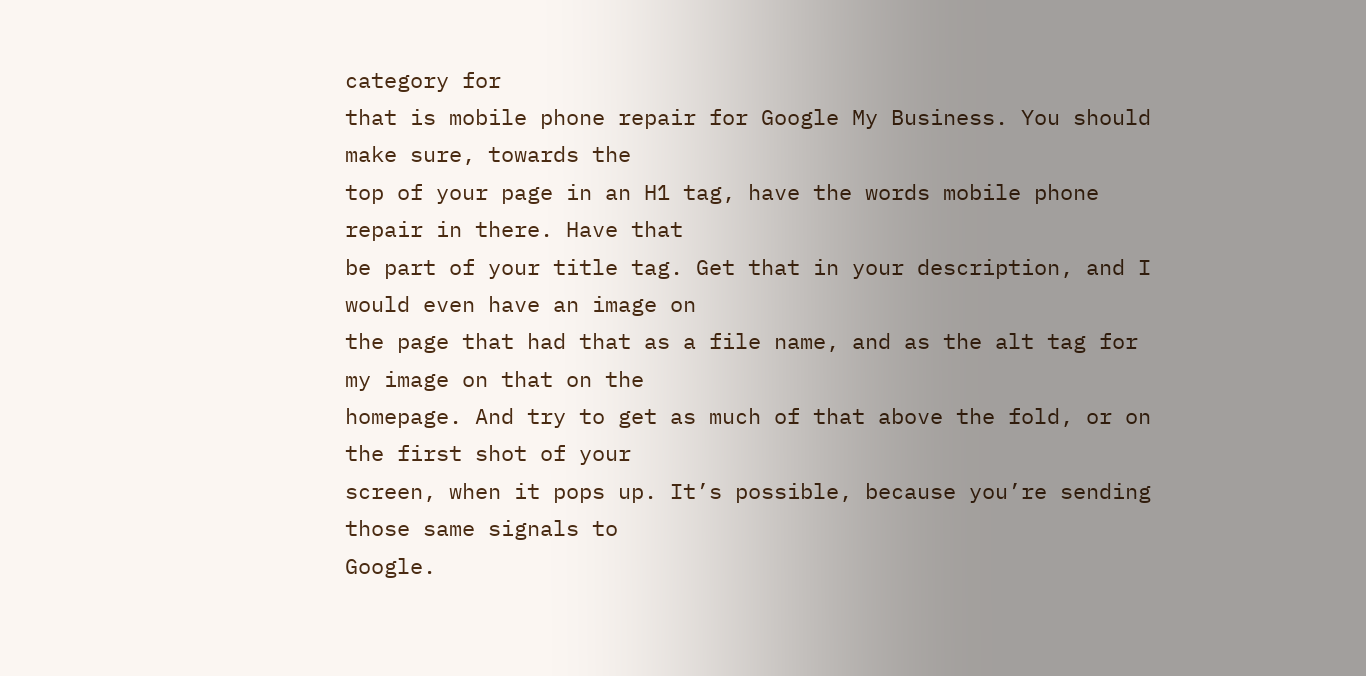category for
that is mobile phone repair for Google My Business. You should make sure, towards the
top of your page in an H1 tag, have the words mobile phone repair in there. Have that
be part of your title tag. Get that in your description, and I would even have an image on
the page that had that as a file name, and as the alt tag for my image on that on the
homepage. And try to get as much of that above the fold, or on the first shot of your
screen, when it pops up. It’s possible, because you’re sending those same signals to
Google.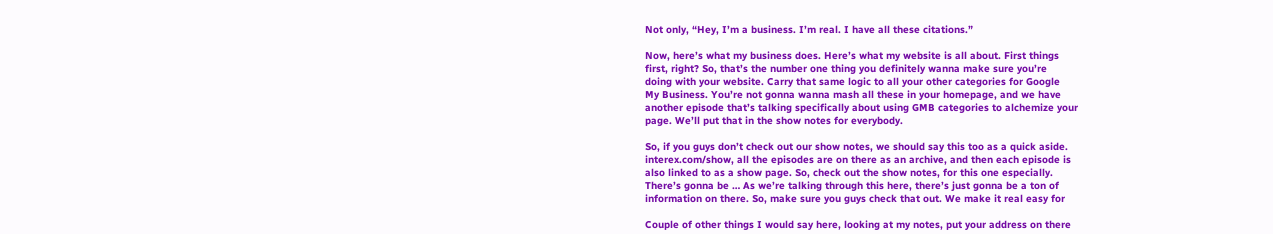Not only, “Hey, I’m a business. I’m real. I have all these citations.”

Now, here’s what my business does. Here’s what my website is all about. First things
first, right? So, that’s the number one thing you definitely wanna make sure you’re
doing with your website. Carry that same logic to all your other categories for Google
My Business. You’re not gonna wanna mash all these in your homepage, and we have
another episode that’s talking specifically about using GMB categories to alchemize your
page. We’ll put that in the show notes for everybody.

So, if you guys don’t check out our show notes, we should say this too as a quick aside.
interex.com/show, all the episodes are on there as an archive, and then each episode is
also linked to as a show page. So, check out the show notes, for this one especially.
There’s gonna be … As we’re talking through this here, there’s just gonna be a ton of
information on there. So, make sure you guys check that out. We make it real easy for

Couple of other things I would say here, looking at my notes, put your address on there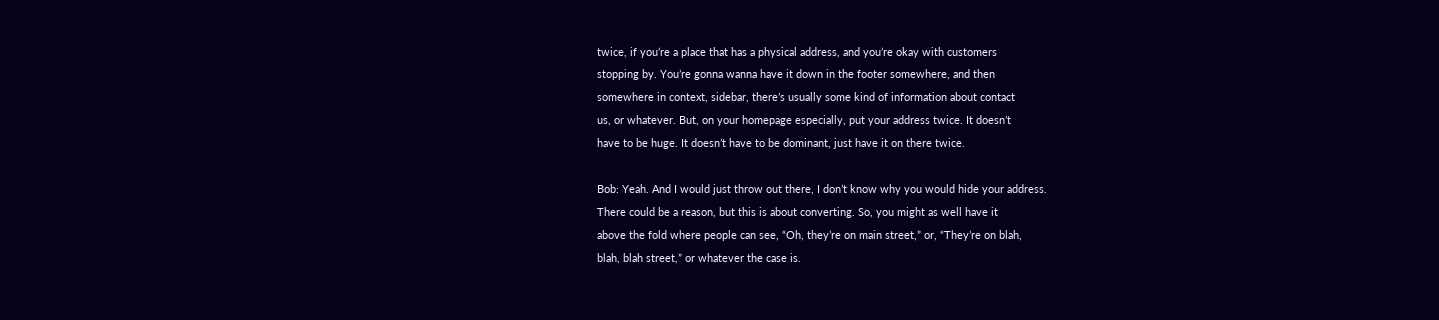twice, if you’re a place that has a physical address, and you’re okay with customers
stopping by. You’re gonna wanna have it down in the footer somewhere, and then
somewhere in context, sidebar, there’s usually some kind of information about contact
us, or whatever. But, on your homepage especially, put your address twice. It doesn’t
have to be huge. It doesn’t have to be dominant, just have it on there twice.

Bob: Yeah. And I would just throw out there, I don’t know why you would hide your address.
There could be a reason, but this is about converting. So, you might as well have it
above the fold where people can see, “Oh, they’re on main street,” or, “They’re on blah,
blah, blah street,” or whatever the case is.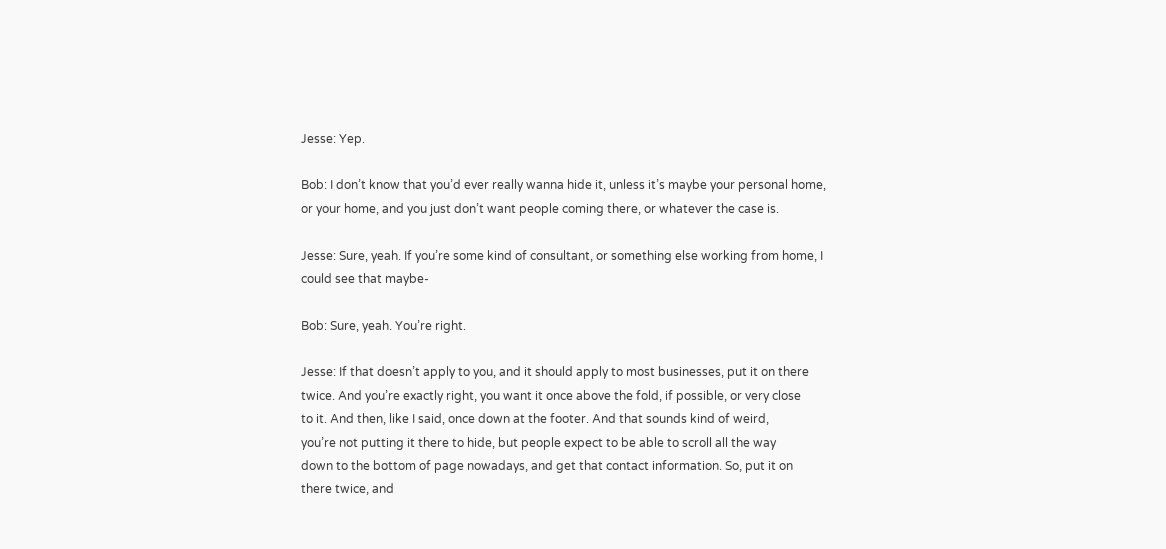Jesse: Yep.

Bob: I don’t know that you’d ever really wanna hide it, unless it’s maybe your personal home,
or your home, and you just don’t want people coming there, or whatever the case is.

Jesse: Sure, yeah. If you’re some kind of consultant, or something else working from home, I
could see that maybe-

Bob: Sure, yeah. You’re right.

Jesse: If that doesn’t apply to you, and it should apply to most businesses, put it on there
twice. And you’re exactly right, you want it once above the fold, if possible, or very close
to it. And then, like I said, once down at the footer. And that sounds kind of weird,
you’re not putting it there to hide, but people expect to be able to scroll all the way
down to the bottom of page nowadays, and get that contact information. So, put it on
there twice, and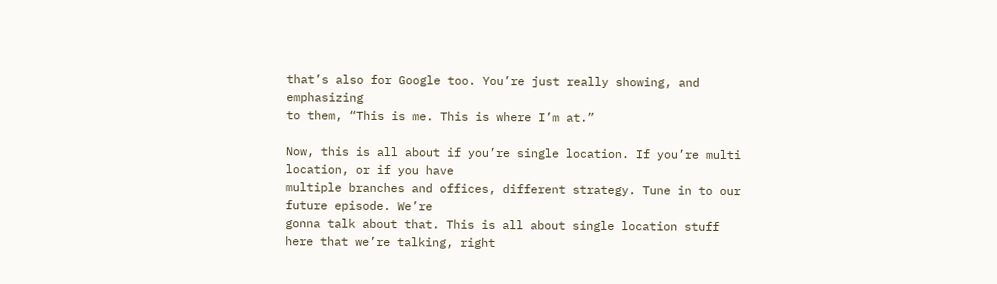that’s also for Google too. You’re just really showing, and emphasizing
to them, “This is me. This is where I’m at.”

Now, this is all about if you’re single location. If you’re multi location, or if you have
multiple branches and offices, different strategy. Tune in to our future episode. We’re
gonna talk about that. This is all about single location stuff here that we’re talking, right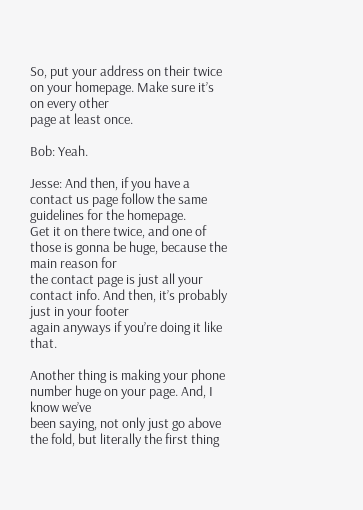So, put your address on their twice on your homepage. Make sure it’s on every other
page at least once.

Bob: Yeah.

Jesse: And then, if you have a contact us page follow the same guidelines for the homepage.
Get it on there twice, and one of those is gonna be huge, because the main reason for
the contact page is just all your contact info. And then, it’s probably just in your footer
again anyways if you’re doing it like that.

Another thing is making your phone number huge on your page. And, I know we’ve
been saying, not only just go above the fold, but literally the first thing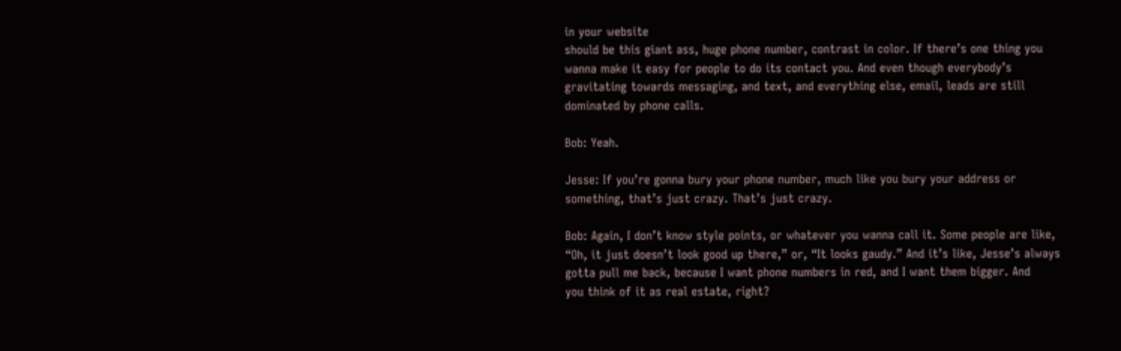in your website
should be this giant ass, huge phone number, contrast in color. If there’s one thing you
wanna make it easy for people to do its contact you. And even though everybody’s
gravitating towards messaging, and text, and everything else, email, leads are still
dominated by phone calls.

Bob: Yeah.

Jesse: If you’re gonna bury your phone number, much like you bury your address or
something, that’s just crazy. That’s just crazy.

Bob: Again, I don’t know style points, or whatever you wanna call it. Some people are like,
“Oh, it just doesn’t look good up there,” or, “It looks gaudy.” And it’s like, Jesse’s always
gotta pull me back, because I want phone numbers in red, and I want them bigger. And
you think of it as real estate, right?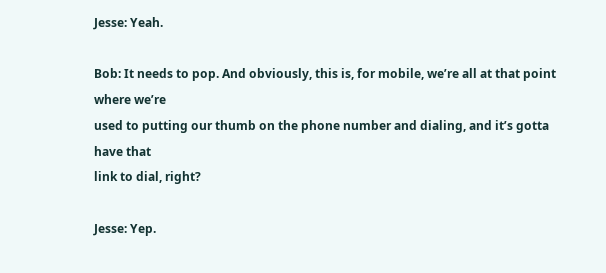Jesse: Yeah.

Bob: It needs to pop. And obviously, this is, for mobile, we’re all at that point where we’re
used to putting our thumb on the phone number and dialing, and it’s gotta have that
link to dial, right?

Jesse: Yep.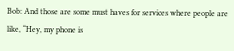Bob: And those are some must haves for services where people are like, “Hey, my phone is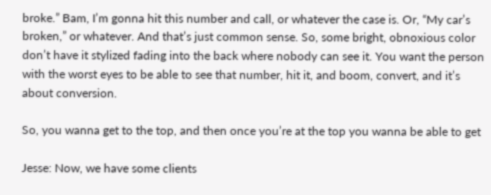broke.” Bam, I’m gonna hit this number and call, or whatever the case is. Or, “My car’s
broken,” or whatever. And that’s just common sense. So, some bright, obnoxious color
don’t have it stylized fading into the back where nobody can see it. You want the person
with the worst eyes to be able to see that number, hit it, and boom, convert, and it’s
about conversion.

So, you wanna get to the top, and then once you’re at the top you wanna be able to get

Jesse: Now, we have some clients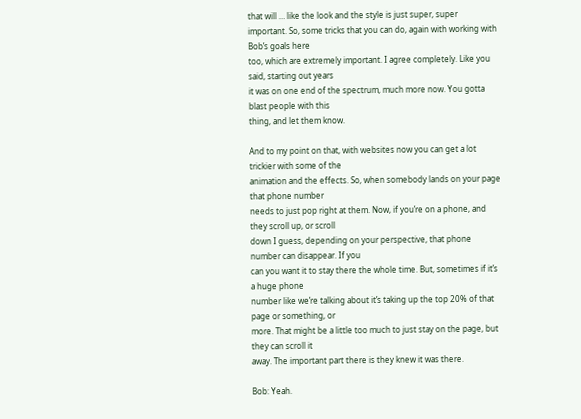that will … like the look and the style is just super, super
important. So, some tricks that you can do, again with working with Bob’s goals here
too, which are extremely important. I agree completely. Like you said, starting out years
it was on one end of the spectrum, much more now. You gotta blast people with this
thing, and let them know.

And to my point on that, with websites now you can get a lot trickier with some of the
animation and the effects. So, when somebody lands on your page that phone number
needs to just pop right at them. Now, if you’re on a phone, and they scroll up, or scroll
down I guess, depending on your perspective, that phone number can disappear. If you
can you want it to stay there the whole time. But, sometimes if it’s a huge phone
number like we’re talking about it’s taking up the top 20% of that page or something, or
more. That might be a little too much to just stay on the page, but they can scroll it
away. The important part there is they knew it was there.

Bob: Yeah.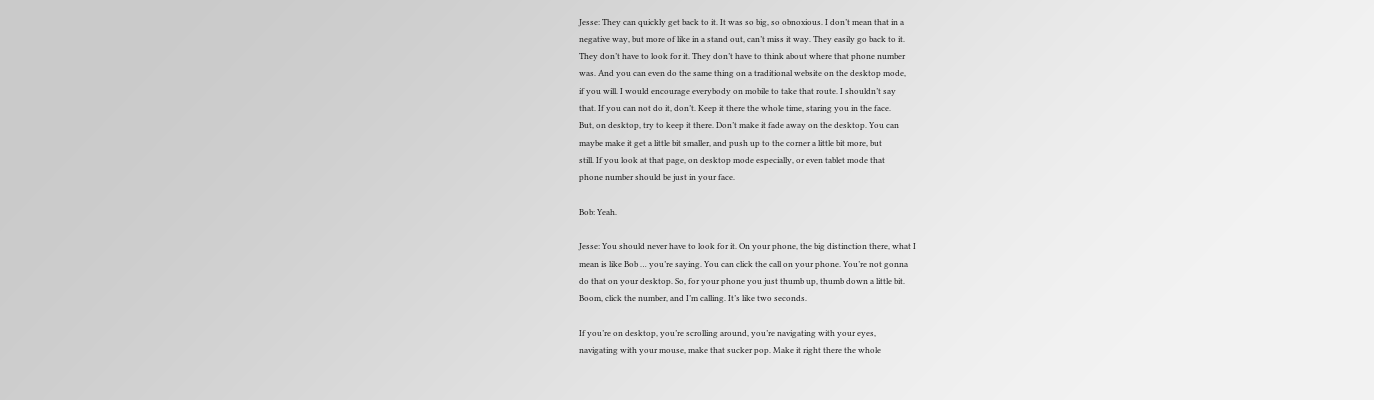Jesse: They can quickly get back to it. It was so big, so obnoxious. I don’t mean that in a
negative way, but more of like in a stand out, can’t miss it way. They easily go back to it.
They don’t have to look for it. They don’t have to think about where that phone number
was. And you can even do the same thing on a traditional website on the desktop mode,
if you will. I would encourage everybody on mobile to take that route. I shouldn’t say
that. If you can not do it, don’t. Keep it there the whole time, staring you in the face.
But, on desktop, try to keep it there. Don’t make it fade away on the desktop. You can
maybe make it get a little bit smaller, and push up to the corner a little bit more, but
still. If you look at that page, on desktop mode especially, or even tablet mode that
phone number should be just in your face.

Bob: Yeah.

Jesse: You should never have to look for it. On your phone, the big distinction there, what I
mean is like Bob … you’re saying. You can click the call on your phone. You’re not gonna
do that on your desktop. So, for your phone you just thumb up, thumb down a little bit.
Boom, click the number, and I’m calling. It’s like two seconds.

If you’re on desktop, you’re scrolling around, you’re navigating with your eyes,
navigating with your mouse, make that sucker pop. Make it right there the whole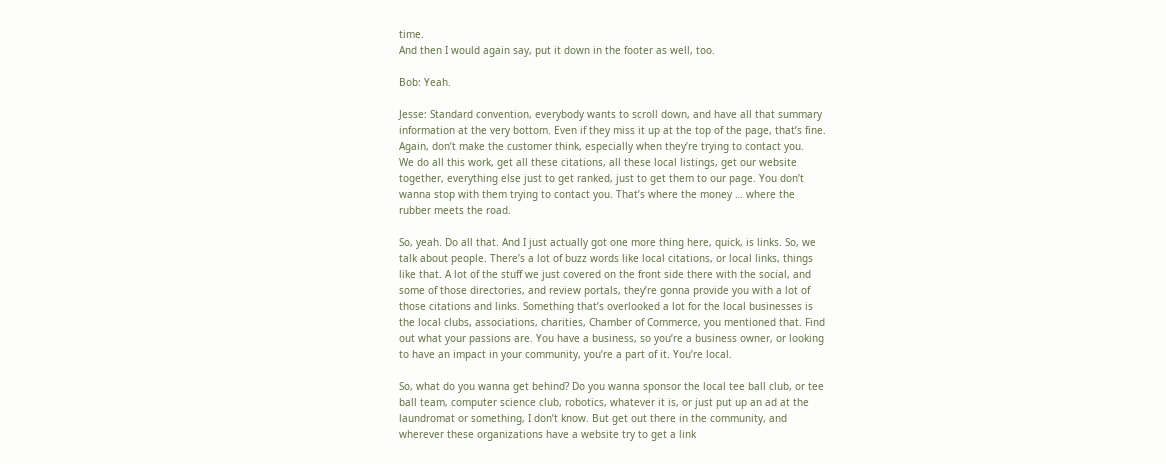time.
And then I would again say, put it down in the footer as well, too.

Bob: Yeah.

Jesse: Standard convention, everybody wants to scroll down, and have all that summary
information at the very bottom. Even if they miss it up at the top of the page, that’s fine.
Again, don’t make the customer think, especially when they’re trying to contact you.
We do all this work, get all these citations, all these local listings, get our website
together, everything else just to get ranked, just to get them to our page. You don’t
wanna stop with them trying to contact you. That’s where the money … where the
rubber meets the road.

So, yeah. Do all that. And I just actually got one more thing here, quick, is links. So, we
talk about people. There’s a lot of buzz words like local citations, or local links, things
like that. A lot of the stuff we just covered on the front side there with the social, and
some of those directories, and review portals, they’re gonna provide you with a lot of
those citations and links. Something that’s overlooked a lot for the local businesses is
the local clubs, associations, charities, Chamber of Commerce, you mentioned that. Find
out what your passions are. You have a business, so you’re a business owner, or looking
to have an impact in your community, you’re a part of it. You’re local.

So, what do you wanna get behind? Do you wanna sponsor the local tee ball club, or tee
ball team, computer science club, robotics, whatever it is, or just put up an ad at the
laundromat or something, I don’t know. But get out there in the community, and
wherever these organizations have a website try to get a link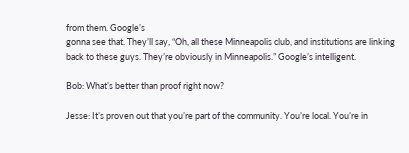from them. Google’s
gonna see that. They’ll say, “Oh, all these Minneapolis club, and institutions are linking
back to these guys. They’re obviously in Minneapolis.” Google’s intelligent.

Bob: What’s better than proof right now?

Jesse: It’s proven out that you’re part of the community. You’re local. You’re in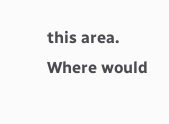this area.
Where would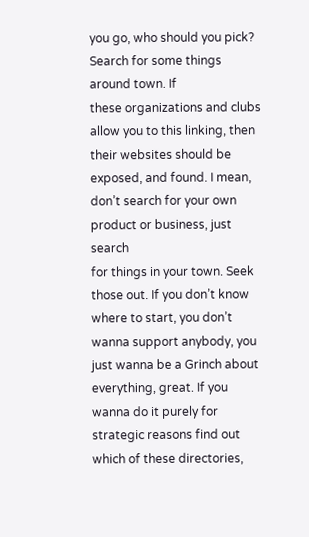you go, who should you pick? Search for some things around town. If
these organizations and clubs allow you to this linking, then their websites should be
exposed, and found. I mean, don’t search for your own product or business, just search
for things in your town. Seek those out. If you don’t know where to start, you don’t
wanna support anybody, you just wanna be a Grinch about everything, great. If you
wanna do it purely for strategic reasons find out which of these directories,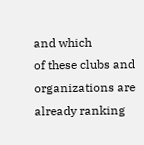and which
of these clubs and organizations are already ranking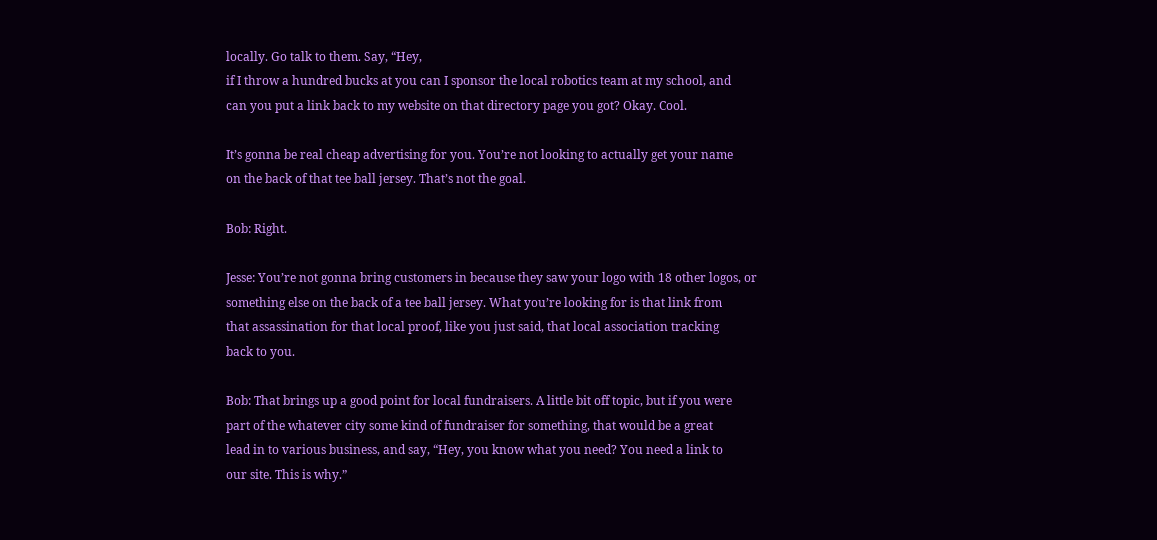locally. Go talk to them. Say, “Hey,
if I throw a hundred bucks at you can I sponsor the local robotics team at my school, and
can you put a link back to my website on that directory page you got? Okay. Cool.

It’s gonna be real cheap advertising for you. You’re not looking to actually get your name
on the back of that tee ball jersey. That’s not the goal.

Bob: Right.

Jesse: You’re not gonna bring customers in because they saw your logo with 18 other logos, or
something else on the back of a tee ball jersey. What you’re looking for is that link from
that assassination for that local proof, like you just said, that local association tracking
back to you.

Bob: That brings up a good point for local fundraisers. A little bit off topic, but if you were
part of the whatever city some kind of fundraiser for something, that would be a great
lead in to various business, and say, “Hey, you know what you need? You need a link to
our site. This is why.”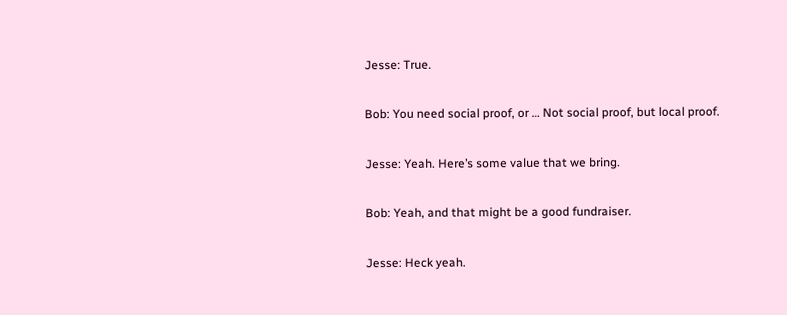Jesse: True.

Bob: You need social proof, or … Not social proof, but local proof.

Jesse: Yeah. Here’s some value that we bring.

Bob: Yeah, and that might be a good fundraiser.

Jesse: Heck yeah.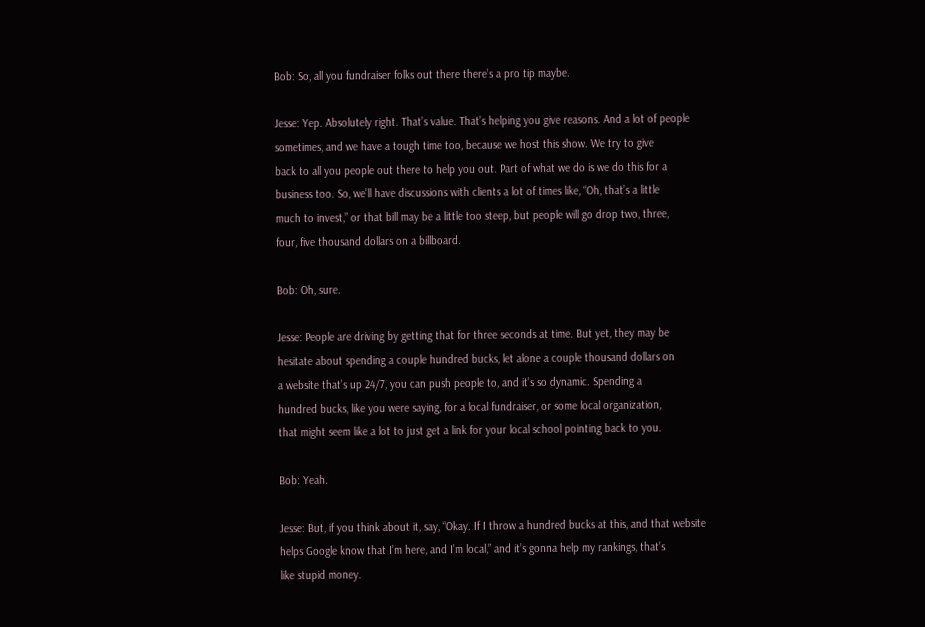Bob: So, all you fundraiser folks out there there’s a pro tip maybe.

Jesse: Yep. Absolutely right. That’s value. That’s helping you give reasons. And a lot of people
sometimes, and we have a tough time too, because we host this show. We try to give
back to all you people out there to help you out. Part of what we do is we do this for a
business too. So, we’ll have discussions with clients a lot of times like, “Oh, that’s a little
much to invest,” or that bill may be a little too steep, but people will go drop two, three,
four, five thousand dollars on a billboard.

Bob: Oh, sure.

Jesse: People are driving by getting that for three seconds at time. But yet, they may be
hesitate about spending a couple hundred bucks, let alone a couple thousand dollars on
a website that’s up 24/7, you can push people to, and it’s so dynamic. Spending a
hundred bucks, like you were saying, for a local fundraiser, or some local organization,
that might seem like a lot to just get a link for your local school pointing back to you.

Bob: Yeah.

Jesse: But, if you think about it, say, “Okay. If I throw a hundred bucks at this, and that website
helps Google know that I’m here, and I’m local,” and it’s gonna help my rankings, that’s
like stupid money.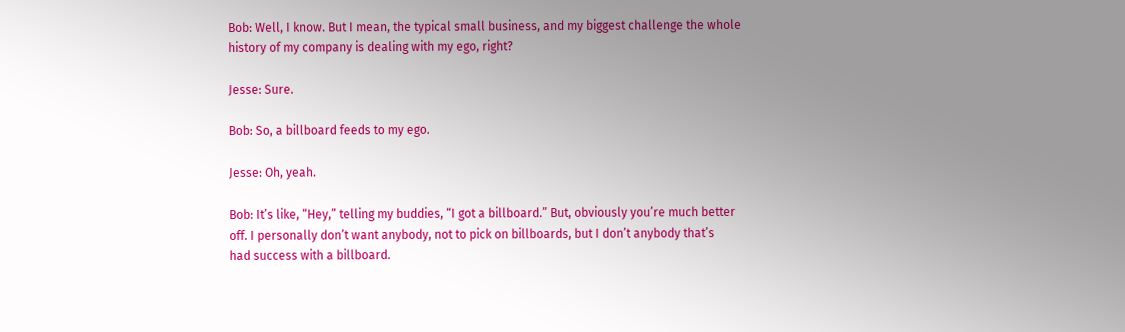Bob: Well, I know. But I mean, the typical small business, and my biggest challenge the whole
history of my company is dealing with my ego, right?

Jesse: Sure.

Bob: So, a billboard feeds to my ego.

Jesse: Oh, yeah.

Bob: It’s like, “Hey,” telling my buddies, “I got a billboard.” But, obviously you’re much better
off. I personally don’t want anybody, not to pick on billboards, but I don’t anybody that’s
had success with a billboard.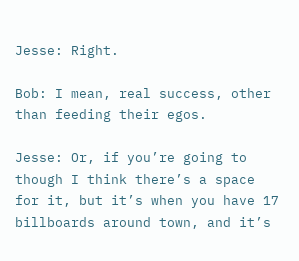Jesse: Right.

Bob: I mean, real success, other than feeding their egos.

Jesse: Or, if you’re going to though I think there’s a space for it, but it’s when you have 17
billboards around town, and it’s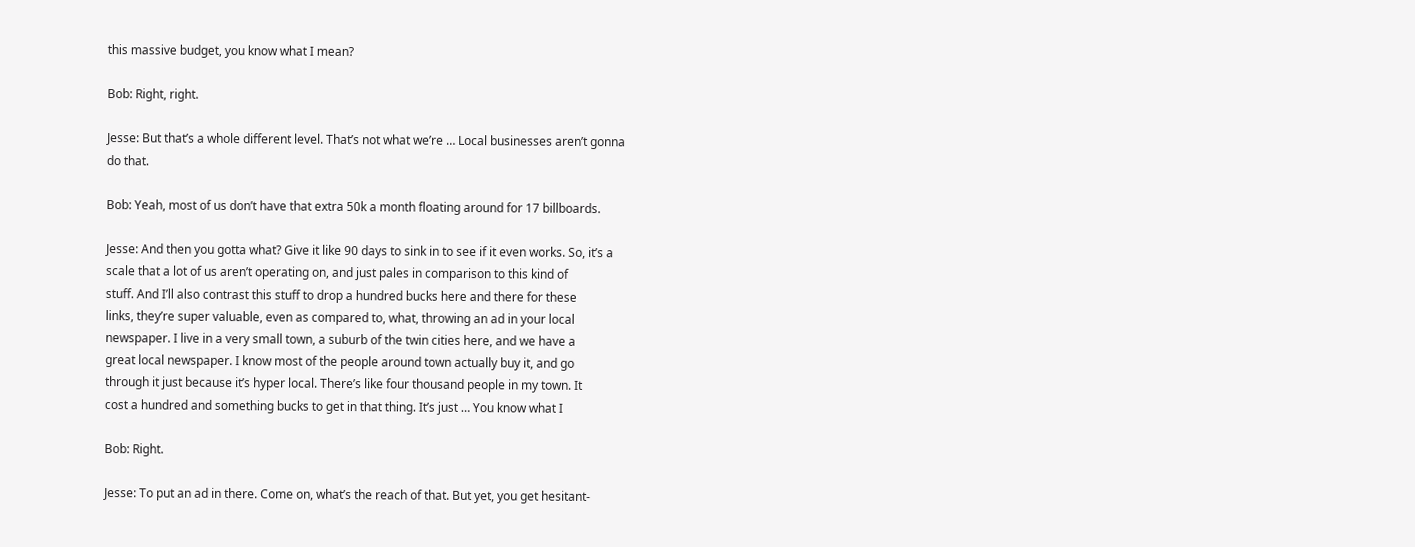this massive budget, you know what I mean?

Bob: Right, right.

Jesse: But that’s a whole different level. That’s not what we’re … Local businesses aren’t gonna
do that.

Bob: Yeah, most of us don’t have that extra 50k a month floating around for 17 billboards.

Jesse: And then you gotta what? Give it like 90 days to sink in to see if it even works. So, it’s a
scale that a lot of us aren’t operating on, and just pales in comparison to this kind of
stuff. And I’ll also contrast this stuff to drop a hundred bucks here and there for these
links, they’re super valuable, even as compared to, what, throwing an ad in your local
newspaper. I live in a very small town, a suburb of the twin cities here, and we have a
great local newspaper. I know most of the people around town actually buy it, and go
through it just because it’s hyper local. There’s like four thousand people in my town. It
cost a hundred and something bucks to get in that thing. It’s just … You know what I

Bob: Right.

Jesse: To put an ad in there. Come on, what’s the reach of that. But yet, you get hesitant-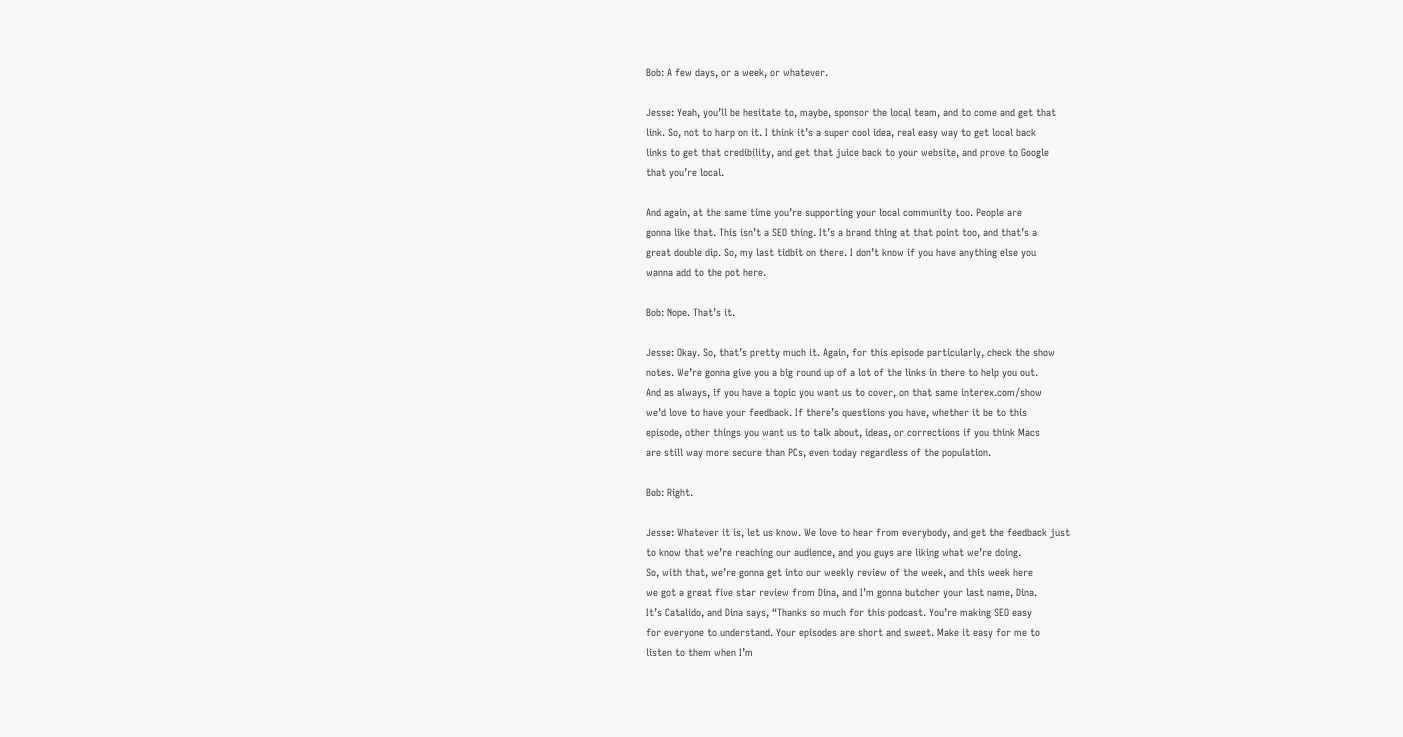Bob: A few days, or a week, or whatever.

Jesse: Yeah, you’ll be hesitate to, maybe, sponsor the local team, and to come and get that
link. So, not to harp on it. I think it’s a super cool idea, real easy way to get local back
links to get that credibility, and get that juice back to your website, and prove to Google
that you’re local.

And again, at the same time you’re supporting your local community too. People are
gonna like that. This isn’t a SEO thing. It’s a brand thing at that point too, and that’s a
great double dip. So, my last tidbit on there. I don’t know if you have anything else you
wanna add to the pot here.

Bob: Nope. That’s it.

Jesse: Okay. So, that’s pretty much it. Again, for this episode particularly, check the show
notes. We’re gonna give you a big round up of a lot of the links in there to help you out.
And as always, if you have a topic you want us to cover, on that same interex.com/show
we’d love to have your feedback. If there’s questions you have, whether it be to this
episode, other things you want us to talk about, ideas, or corrections if you think Macs
are still way more secure than PCs, even today regardless of the population.

Bob: Right.

Jesse: Whatever it is, let us know. We love to hear from everybody, and get the feedback just
to know that we’re reaching our audience, and you guys are liking what we’re doing.
So, with that, we’re gonna get into our weekly review of the week, and this week here
we got a great five star review from Dina, and I’m gonna butcher your last name, Dina.
It’s Catalido, and Dina says, “Thanks so much for this podcast. You’re making SEO easy
for everyone to understand. Your episodes are short and sweet. Make it easy for me to
listen to them when I’m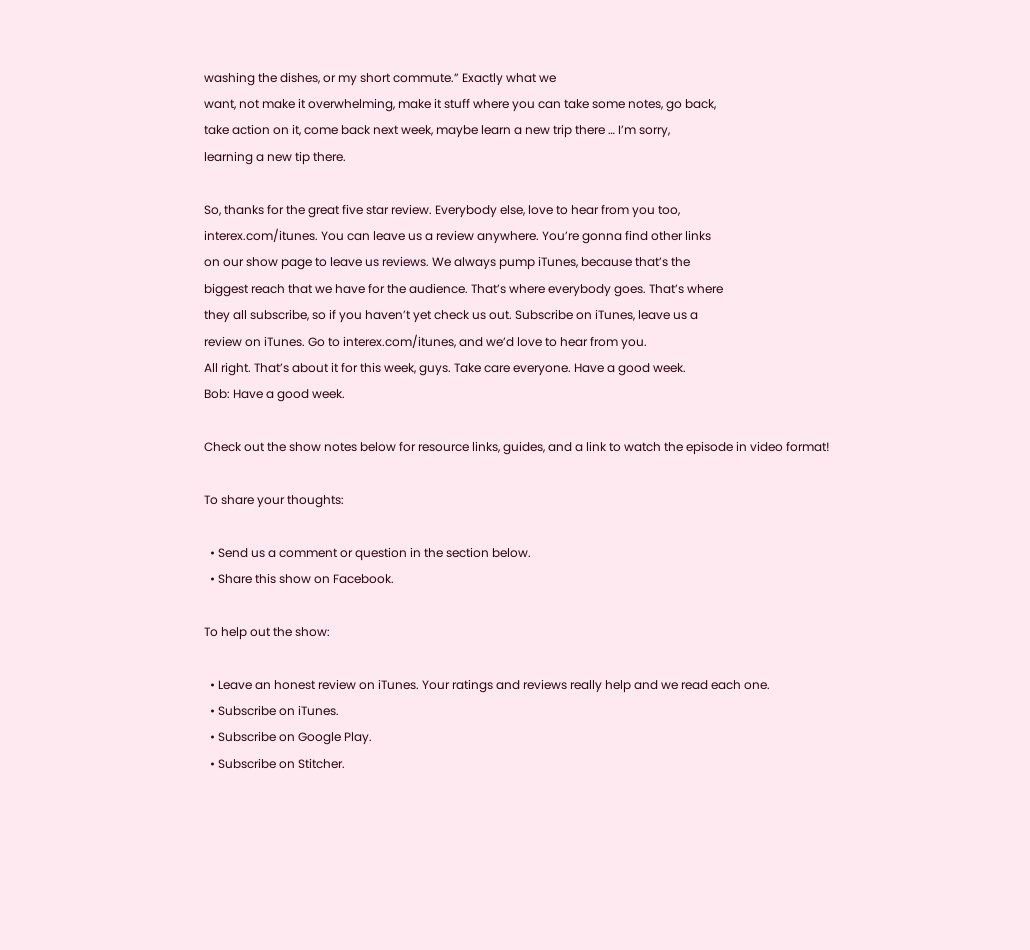washing the dishes, or my short commute.” Exactly what we
want, not make it overwhelming, make it stuff where you can take some notes, go back,
take action on it, come back next week, maybe learn a new trip there … I’m sorry,
learning a new tip there.

So, thanks for the great five star review. Everybody else, love to hear from you too,
interex.com/itunes. You can leave us a review anywhere. You’re gonna find other links
on our show page to leave us reviews. We always pump iTunes, because that’s the
biggest reach that we have for the audience. That’s where everybody goes. That’s where
they all subscribe, so if you haven’t yet check us out. Subscribe on iTunes, leave us a
review on iTunes. Go to interex.com/itunes, and we’d love to hear from you.
All right. That’s about it for this week, guys. Take care everyone. Have a good week.
Bob: Have a good week.

Check out the show notes below for resource links, guides, and a link to watch the episode in video format!

To share your thoughts:

  • Send us a comment or question in the section below.
  • Share this show on Facebook.

To help out the show:

  • Leave an honest review on iTunes. Your ratings and reviews really help and we read each one.
  • Subscribe on iTunes.
  • Subscribe on Google Play.
  • Subscribe on Stitcher.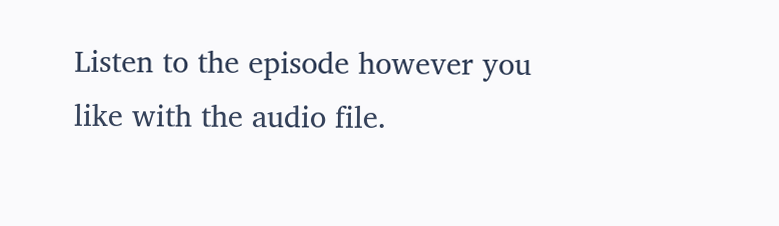Listen to the episode however you like with the audio file.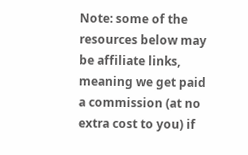Note: some of the resources below may be affiliate links, meaning we get paid a commission (at no extra cost to you) if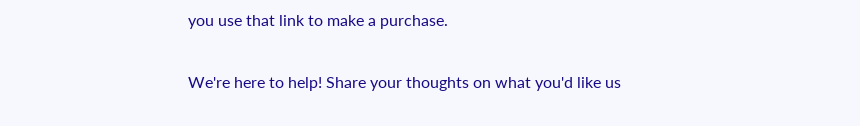you use that link to make a purchase.


We're here to help! Share your thoughts on what you'd like us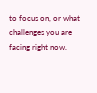to focus on, or what challenges you are facing right now.